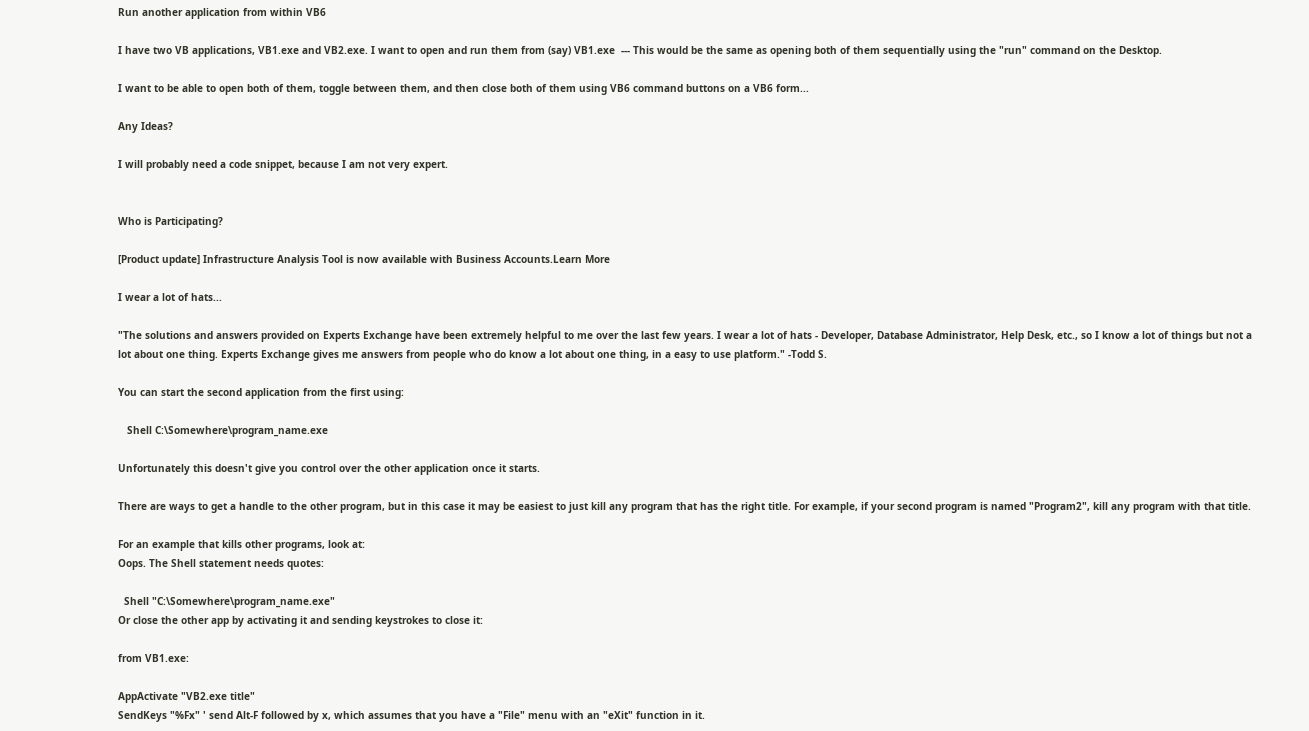Run another application from within VB6

I have two VB applications, VB1.exe and VB2.exe. I want to open and run them from (say) VB1.exe  --- This would be the same as opening both of them sequentially using the "run" command on the Desktop.

I want to be able to open both of them, toggle between them, and then close both of them using VB6 command buttons on a VB6 form...

Any Ideas?

I will probably need a code snippet, because I am not very expert.


Who is Participating?

[Product update] Infrastructure Analysis Tool is now available with Business Accounts.Learn More

I wear a lot of hats...

"The solutions and answers provided on Experts Exchange have been extremely helpful to me over the last few years. I wear a lot of hats - Developer, Database Administrator, Help Desk, etc., so I know a lot of things but not a lot about one thing. Experts Exchange gives me answers from people who do know a lot about one thing, in a easy to use platform." -Todd S.

You can start the second application from the first using:

   Shell C:\Somewhere\program_name.exe

Unfortunately this doesn't give you control over the other application once it starts.

There are ways to get a handle to the other program, but in this case it may be easiest to just kill any program that has the right title. For example, if your second program is named "Program2", kill any program with that title.

For an example that kills other programs, look at:
Oops. The Shell statement needs quotes:

  Shell "C:\Somewhere\program_name.exe"
Or close the other app by activating it and sending keystrokes to close it:

from VB1.exe:

AppActivate "VB2.exe title"
SendKeys "%Fx" ' send Alt-F followed by x, which assumes that you have a "File" menu with an "eXit" function in it.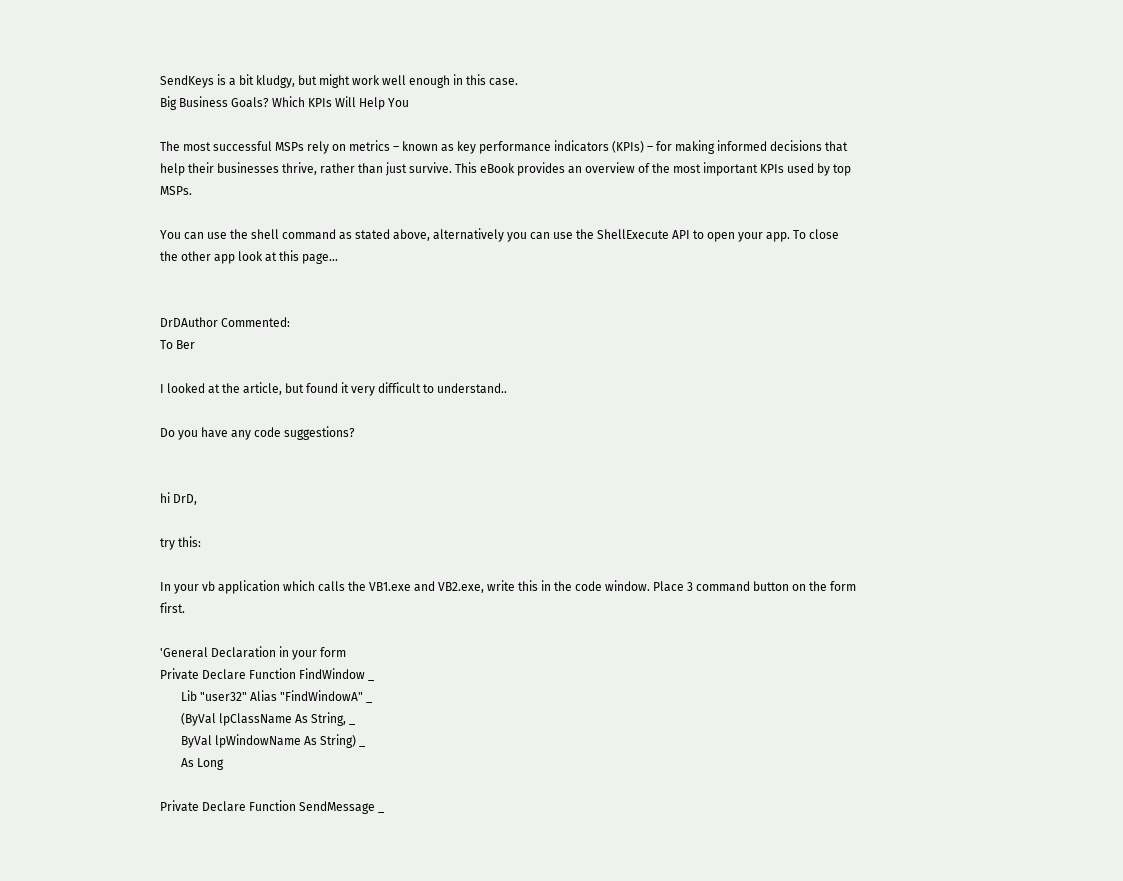SendKeys is a bit kludgy, but might work well enough in this case.
Big Business Goals? Which KPIs Will Help You

The most successful MSPs rely on metrics – known as key performance indicators (KPIs) – for making informed decisions that help their businesses thrive, rather than just survive. This eBook provides an overview of the most important KPIs used by top MSPs.

You can use the shell command as stated above, alternatively you can use the ShellExecute API to open your app. To close the other app look at this page...


DrDAuthor Commented:
To Ber

I looked at the article, but found it very difficult to understand..

Do you have any code suggestions?


hi DrD,

try this:

In your vb application which calls the VB1.exe and VB2.exe, write this in the code window. Place 3 command button on the form first.

'General Declaration in your form
Private Declare Function FindWindow _
       Lib "user32" Alias "FindWindowA" _
       (ByVal lpClassName As String, _
       ByVal lpWindowName As String) _
       As Long

Private Declare Function SendMessage _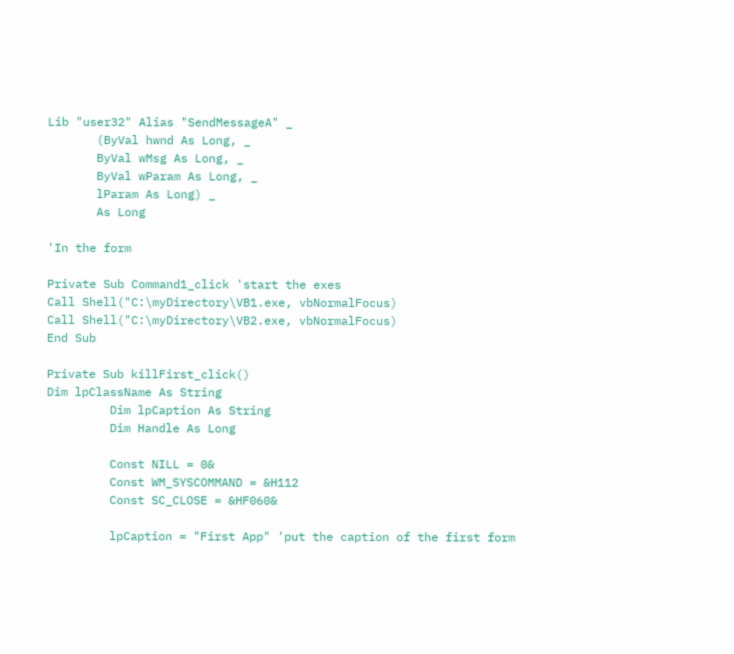Lib "user32" Alias "SendMessageA" _
       (ByVal hwnd As Long, _
       ByVal wMsg As Long, _
       ByVal wParam As Long, _
       lParam As Long) _
       As Long

'In the form

Private Sub Command1_click 'start the exes
Call Shell("C:\myDirectory\VB1.exe, vbNormalFocus)
Call Shell("C:\myDirectory\VB2.exe, vbNormalFocus)
End Sub

Private Sub killFirst_click()
Dim lpClassName As String
         Dim lpCaption As String
         Dim Handle As Long

         Const NILL = 0&
         Const WM_SYSCOMMAND = &H112
         Const SC_CLOSE = &HF060&

         lpCaption = "First App" 'put the caption of the first form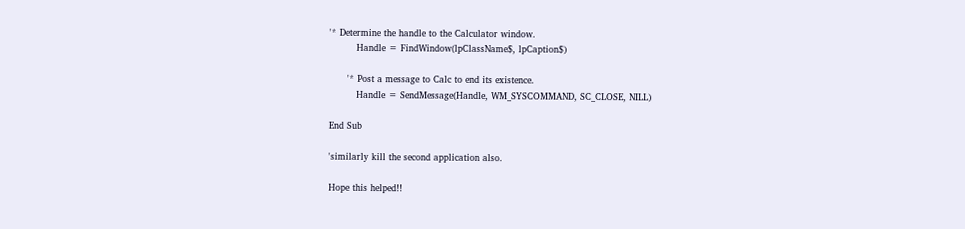'* Determine the handle to the Calculator window.
         Handle = FindWindow(lpClassName$, lpCaption$)

      '* Post a message to Calc to end its existence.
         Handle = SendMessage(Handle, WM_SYSCOMMAND, SC_CLOSE, NILL)

End Sub

'similarly kill the second application also.

Hope this helped!!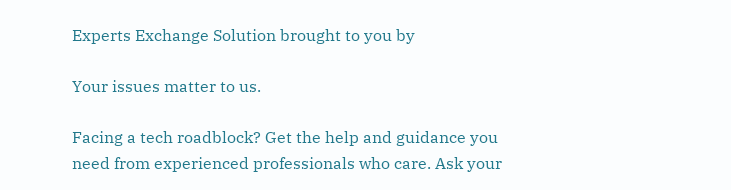Experts Exchange Solution brought to you by

Your issues matter to us.

Facing a tech roadblock? Get the help and guidance you need from experienced professionals who care. Ask your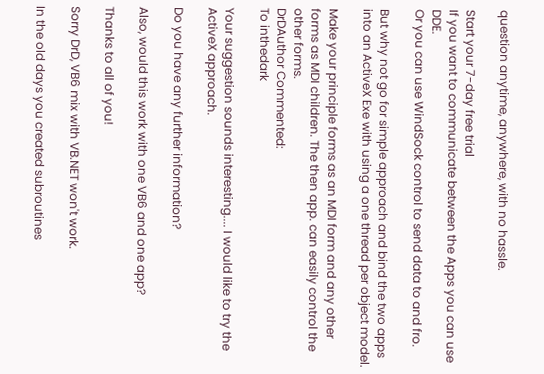question anytime, anywhere, with no hassle.

Start your 7-day free trial
If you want to communicate between the Apps you can use DDE.
Or you can use WindSock control to send data to and fro.

But why not go for simple approach and bind the two apps into an ActiveX Exe with using a one thread per object model.

Make your principle forms as an MDI form and any other forms as MDI children. The then app. can easily control the other forms.
DrDAuthor Commented:
To inthedark

Your suggestion sounds interesting.... I would like to try the ActiveX approach.

Do you have any further information?

Also, would this work with one VB6 and one app?

Thanks to all of you!

Sorry DrD, VB6 mix with VB.NET won't work.

In the old days you created subroutines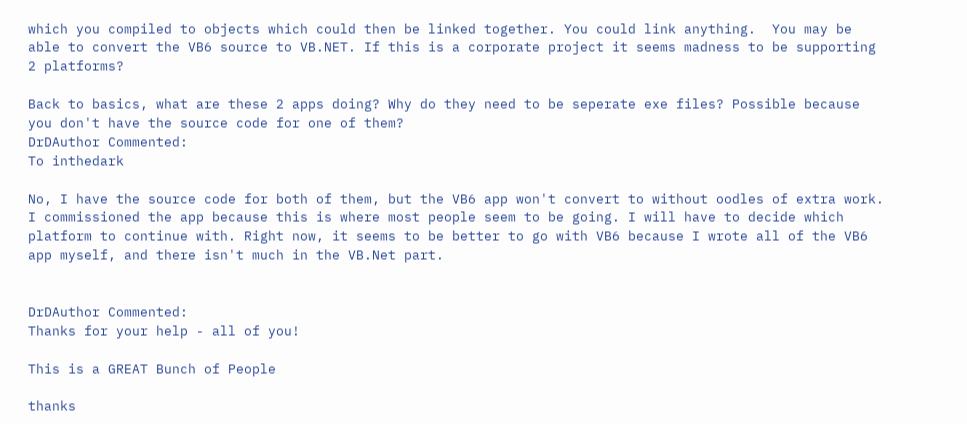which you compiled to objects which could then be linked together. You could link anything.  You may be able to convert the VB6 source to VB.NET. If this is a corporate project it seems madness to be supporting 2 platforms?

Back to basics, what are these 2 apps doing? Why do they need to be seperate exe files? Possible because you don't have the source code for one of them?
DrDAuthor Commented:
To inthedark

No, I have the source code for both of them, but the VB6 app won't convert to without oodles of extra work. I commissioned the app because this is where most people seem to be going. I will have to decide which platform to continue with. Right now, it seems to be better to go with VB6 because I wrote all of the VB6 app myself, and there isn't much in the VB.Net part.


DrDAuthor Commented:
Thanks for your help - all of you!

This is a GREAT Bunch of People

thanks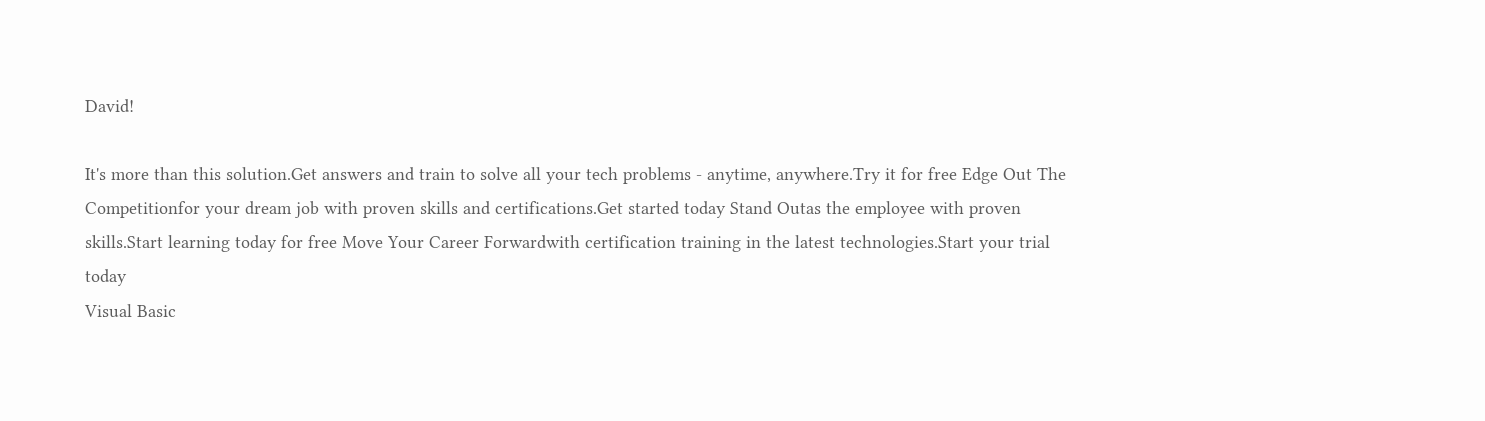David!

It's more than this solution.Get answers and train to solve all your tech problems - anytime, anywhere.Try it for free Edge Out The Competitionfor your dream job with proven skills and certifications.Get started today Stand Outas the employee with proven skills.Start learning today for free Move Your Career Forwardwith certification training in the latest technologies.Start your trial today
Visual Basic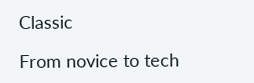Classic

From novice to tech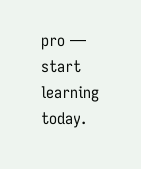pro — start learning today.